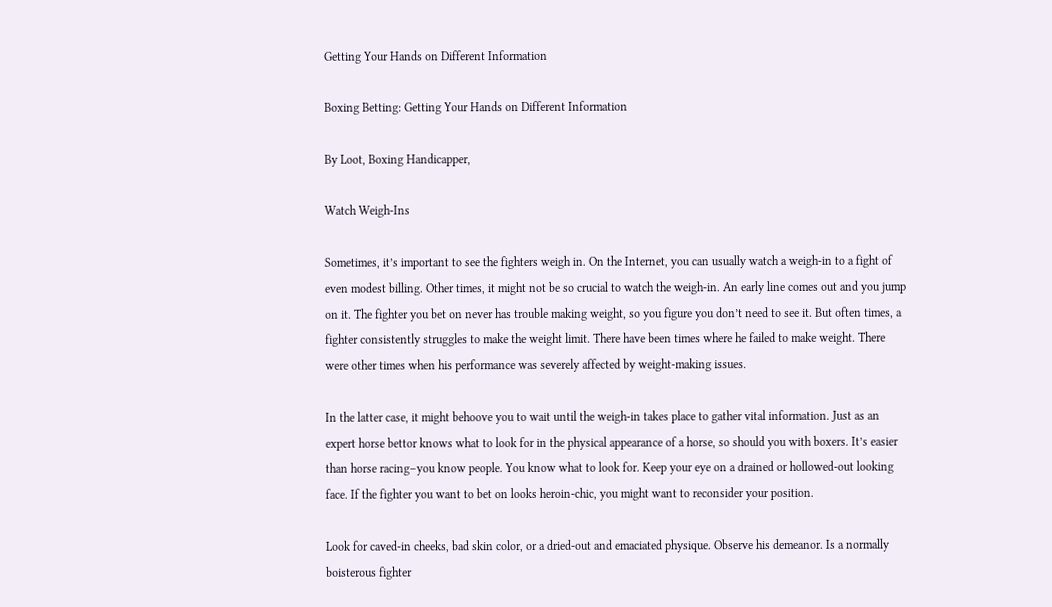Getting Your Hands on Different Information

Boxing Betting: Getting Your Hands on Different Information

By Loot, Boxing Handicapper,

Watch Weigh-Ins

Sometimes, it’s important to see the fighters weigh in. On the Internet, you can usually watch a weigh-in to a fight of even modest billing. Other times, it might not be so crucial to watch the weigh-in. An early line comes out and you jump on it. The fighter you bet on never has trouble making weight, so you figure you don’t need to see it. But often times, a fighter consistently struggles to make the weight limit. There have been times where he failed to make weight. There were other times when his performance was severely affected by weight-making issues.

In the latter case, it might behoove you to wait until the weigh-in takes place to gather vital information. Just as an expert horse bettor knows what to look for in the physical appearance of a horse, so should you with boxers. It’s easier than horse racing–you know people. You know what to look for. Keep your eye on a drained or hollowed-out looking face. If the fighter you want to bet on looks heroin-chic, you might want to reconsider your position.

Look for caved-in cheeks, bad skin color, or a dried-out and emaciated physique. Observe his demeanor. Is a normally boisterous fighter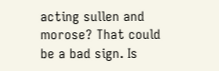acting sullen and morose? That could be a bad sign. Is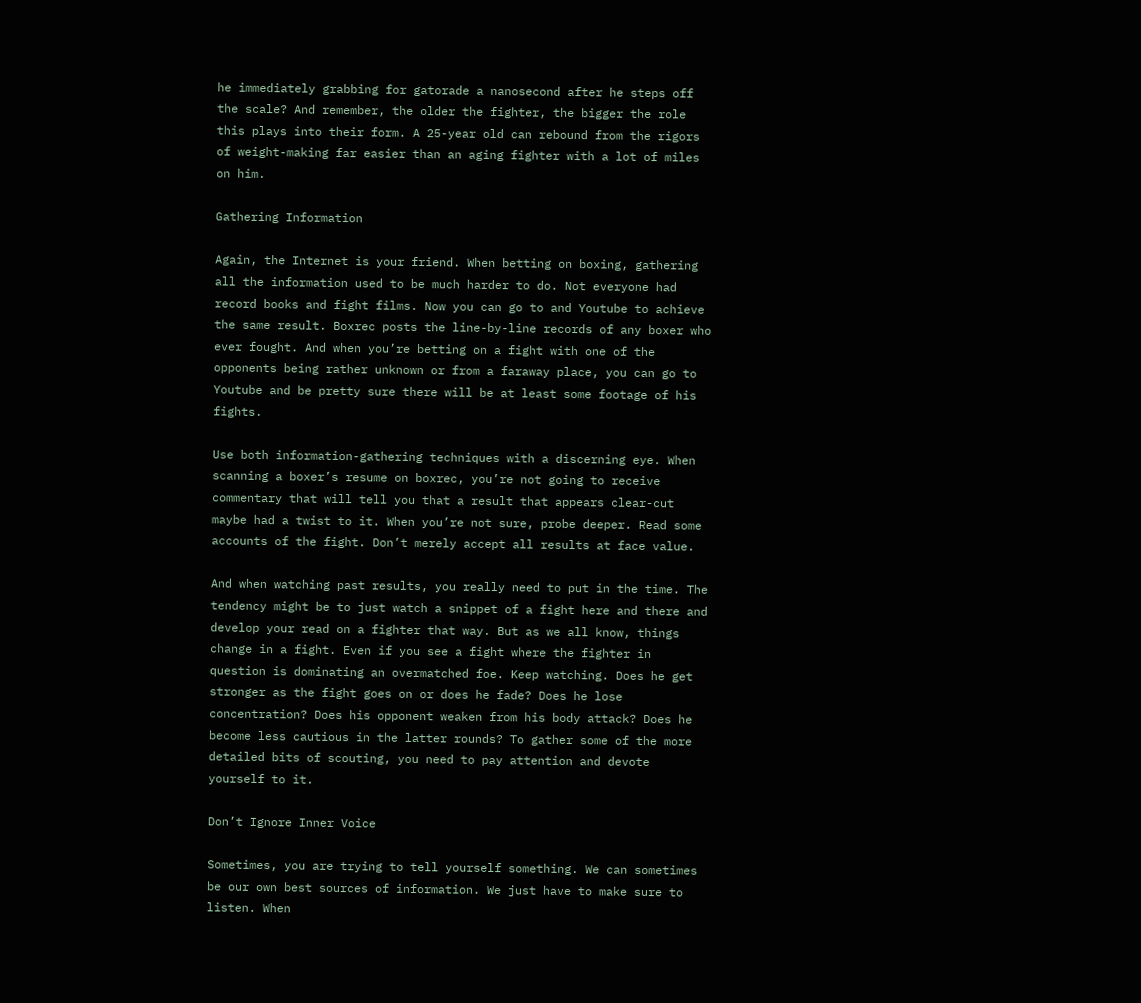he immediately grabbing for gatorade a nanosecond after he steps off the scale? And remember, the older the fighter, the bigger the role this plays into their form. A 25-year old can rebound from the rigors of weight-making far easier than an aging fighter with a lot of miles on him.

Gathering Information

Again, the Internet is your friend. When betting on boxing, gathering all the information used to be much harder to do. Not everyone had record books and fight films. Now you can go to and Youtube to achieve the same result. Boxrec posts the line-by-line records of any boxer who ever fought. And when you’re betting on a fight with one of the opponents being rather unknown or from a faraway place, you can go to Youtube and be pretty sure there will be at least some footage of his fights.

Use both information-gathering techniques with a discerning eye. When scanning a boxer’s resume on boxrec, you’re not going to receive commentary that will tell you that a result that appears clear-cut maybe had a twist to it. When you’re not sure, probe deeper. Read some accounts of the fight. Don’t merely accept all results at face value.

And when watching past results, you really need to put in the time. The tendency might be to just watch a snippet of a fight here and there and develop your read on a fighter that way. But as we all know, things change in a fight. Even if you see a fight where the fighter in question is dominating an overmatched foe. Keep watching. Does he get stronger as the fight goes on or does he fade? Does he lose concentration? Does his opponent weaken from his body attack? Does he become less cautious in the latter rounds? To gather some of the more detailed bits of scouting, you need to pay attention and devote yourself to it.

Don’t Ignore Inner Voice

Sometimes, you are trying to tell yourself something. We can sometimes be our own best sources of information. We just have to make sure to listen. When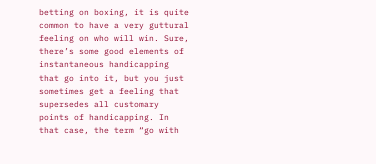betting on boxing, it is quite common to have a very guttural feeling on who will win. Sure, there’s some good elements of instantaneous handicapping that go into it, but you just sometimes get a feeling that supersedes all customary points of handicapping. In that case, the term “go with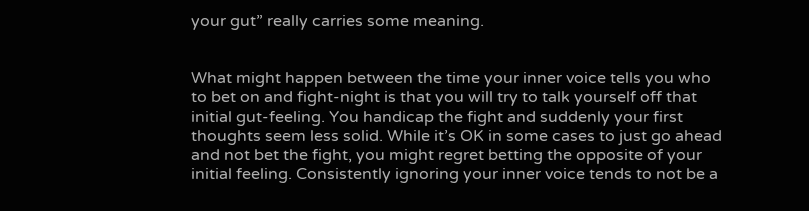your gut” really carries some meaning.


What might happen between the time your inner voice tells you who to bet on and fight-night is that you will try to talk yourself off that initial gut-feeling. You handicap the fight and suddenly your first thoughts seem less solid. While it’s OK in some cases to just go ahead and not bet the fight, you might regret betting the opposite of your initial feeling. Consistently ignoring your inner voice tends to not be a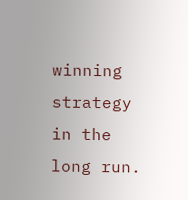winning strategy in the long run.